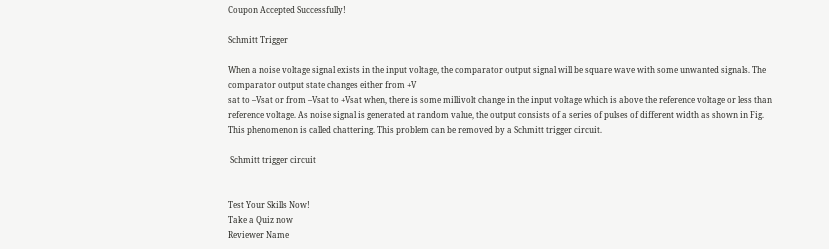Coupon Accepted Successfully!

Schmitt Trigger

When a noise voltage signal exists in the input voltage, the comparator output signal will be square wave with some unwanted signals. The comparator output state changes either from +V
sat to –Vsat or from –Vsat to +Vsat when, there is some millivolt change in the input voltage which is above the reference voltage or less than reference voltage. As noise signal is generated at random value, the output consists of a series of pulses of different width as shown in Fig. This phenomenon is called chattering. This problem can be removed by a Schmitt trigger circuit.

 Schmitt trigger circuit


Test Your Skills Now!
Take a Quiz now
Reviewer Name